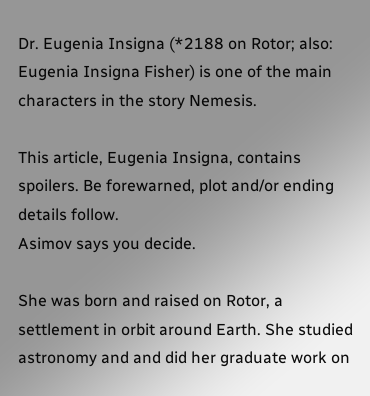Dr. Eugenia Insigna (*2188 on Rotor; also: Eugenia Insigna Fisher) is one of the main characters in the story Nemesis.

This article, Eugenia Insigna, contains spoilers. Be forewarned, plot and/or ending details follow.
Asimov says you decide.

She was born and raised on Rotor, a settlement in orbit around Earth. She studied astronomy and and did her graduate work on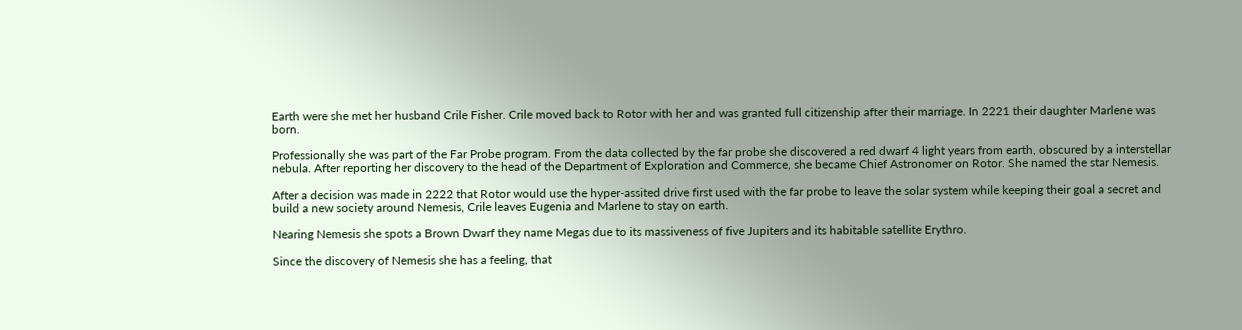Earth were she met her husband Crile Fisher. Crile moved back to Rotor with her and was granted full citizenship after their marriage. In 2221 their daughter Marlene was born.

Professionally she was part of the Far Probe program. From the data collected by the far probe she discovered a red dwarf 4 light years from earth, obscured by a interstellar nebula. After reporting her discovery to the head of the Department of Exploration and Commerce, she became Chief Astronomer on Rotor. She named the star Nemesis.

After a decision was made in 2222 that Rotor would use the hyper-assited drive first used with the far probe to leave the solar system while keeping their goal a secret and build a new society around Nemesis, Crile leaves Eugenia and Marlene to stay on earth.

Nearing Nemesis she spots a Brown Dwarf they name Megas due to its massiveness of five Jupiters and its habitable satellite Erythro.

Since the discovery of Nemesis she has a feeling, that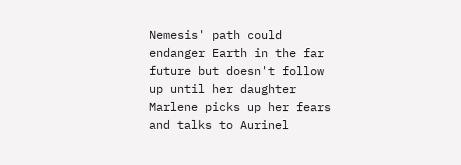Nemesis' path could endanger Earth in the far future but doesn't follow up until her daughter Marlene picks up her fears and talks to Aurinel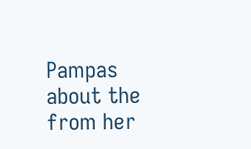Pampas about the from her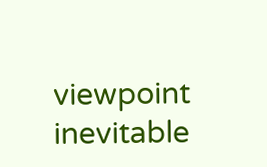viewpoint inevitable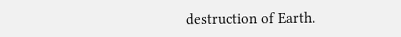destruction of Earth.